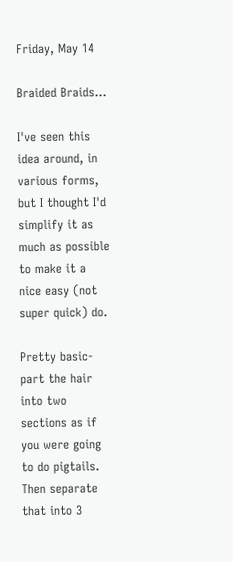Friday, May 14

Braided Braids...

I've seen this idea around, in various forms, but I thought I'd simplify it as much as possible to make it a nice easy (not super quick) do.

Pretty basic- part the hair into two sections as if you were going to do pigtails. Then separate that into 3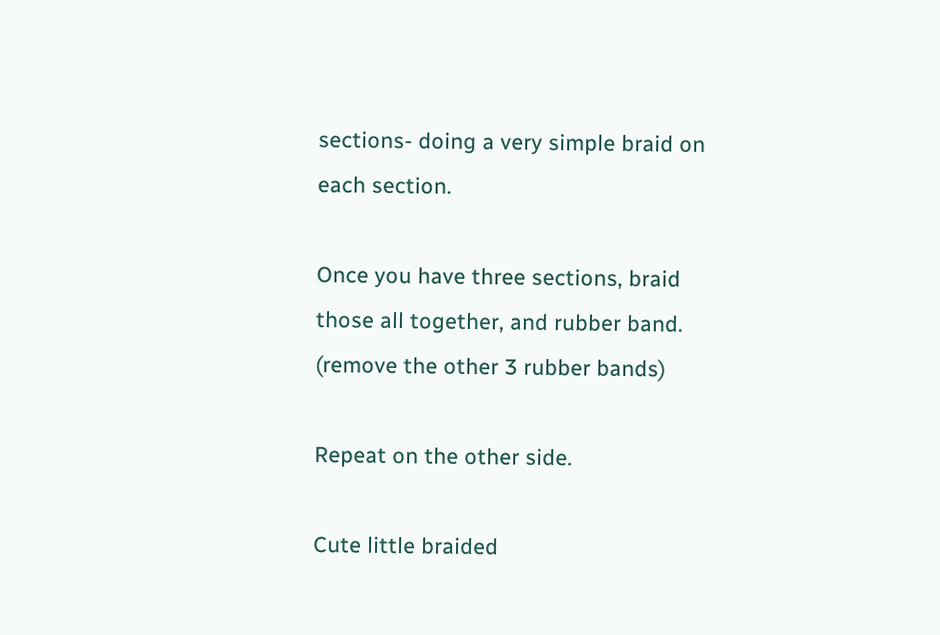sections- doing a very simple braid on each section.

Once you have three sections, braid those all together, and rubber band. (remove the other 3 rubber bands)

Repeat on the other side.

Cute little braided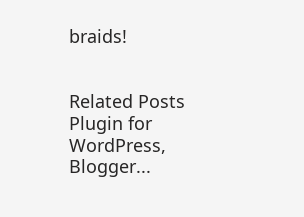braids!


Related Posts Plugin for WordPress, Blogger...